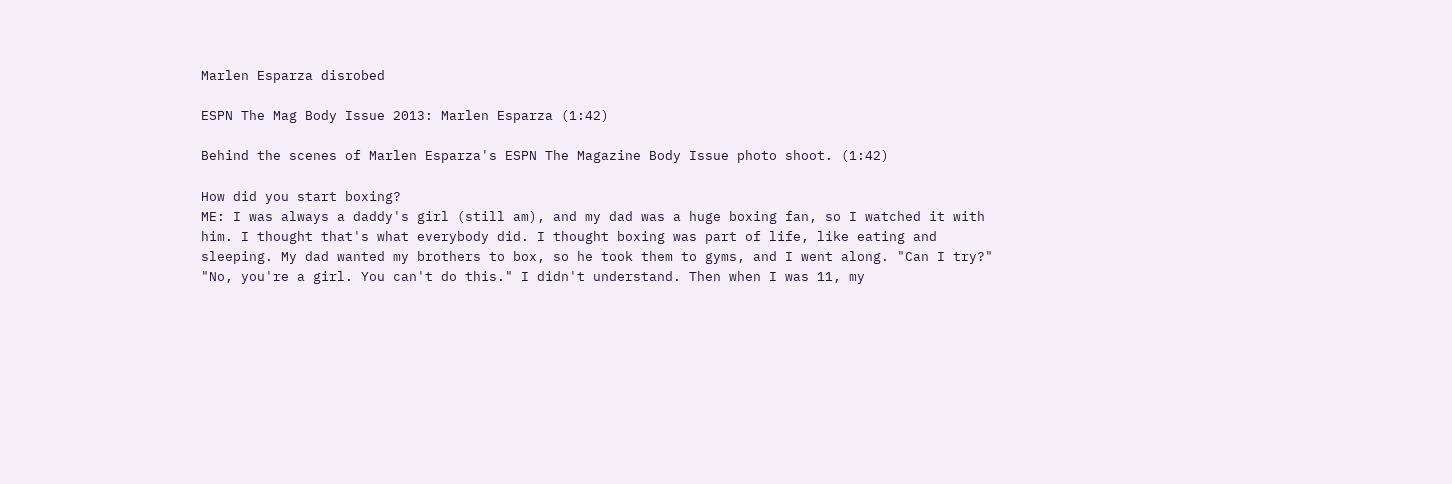Marlen Esparza disrobed

ESPN The Mag Body Issue 2013: Marlen Esparza (1:42)

Behind the scenes of Marlen Esparza's ESPN The Magazine Body Issue photo shoot. (1:42)

How did you start boxing?
ME: I was always a daddy's girl (still am), and my dad was a huge boxing fan, so I watched it with him. I thought that's what everybody did. I thought boxing was part of life, like eating and sleeping. My dad wanted my brothers to box, so he took them to gyms, and I went along. "Can I try?" "No, you're a girl. You can't do this." I didn't understand. Then when I was 11, my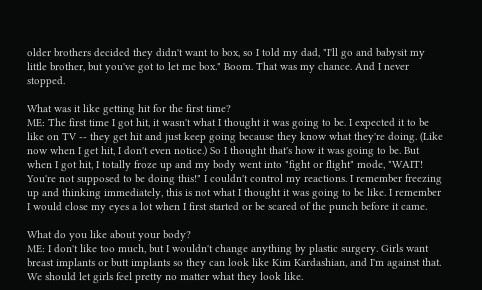older brothers decided they didn't want to box, so I told my dad, "I'll go and babysit my little brother, but you've got to let me box." Boom. That was my chance. And I never stopped.

What was it like getting hit for the first time?
ME: The first time I got hit, it wasn't what I thought it was going to be. I expected it to be like on TV -- they get hit and just keep going because they know what they're doing. (Like now when I get hit, I don't even notice.) So I thought that's how it was going to be. But when I got hit, I totally froze up and my body went into "fight or flight" mode, "WAIT! You're not supposed to be doing this!" I couldn't control my reactions. I remember freezing up and thinking immediately, this is not what I thought it was going to be like. I remember I would close my eyes a lot when I first started or be scared of the punch before it came.

What do you like about your body?
ME: I don't like too much, but I wouldn't change anything by plastic surgery. Girls want breast implants or butt implants so they can look like Kim Kardashian, and I'm against that. We should let girls feel pretty no matter what they look like.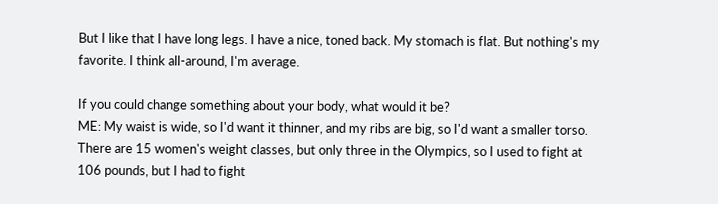But I like that I have long legs. I have a nice, toned back. My stomach is flat. But nothing's my favorite. I think all-around, I'm average.

If you could change something about your body, what would it be?
ME: My waist is wide, so I'd want it thinner, and my ribs are big, so I'd want a smaller torso. There are 15 women's weight classes, but only three in the Olympics, so I used to fight at 106 pounds, but I had to fight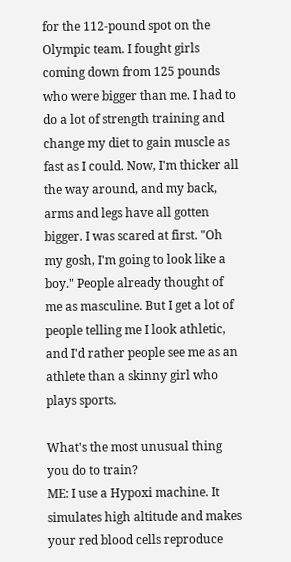for the 112-pound spot on the Olympic team. I fought girls coming down from 125 pounds who were bigger than me. I had to do a lot of strength training and change my diet to gain muscle as fast as I could. Now, I'm thicker all the way around, and my back, arms and legs have all gotten bigger. I was scared at first. "Oh my gosh, I'm going to look like a boy." People already thought of me as masculine. But I get a lot of people telling me I look athletic, and I'd rather people see me as an athlete than a skinny girl who plays sports.

What's the most unusual thing you do to train?
ME: I use a Hypoxi machine. It simulates high altitude and makes your red blood cells reproduce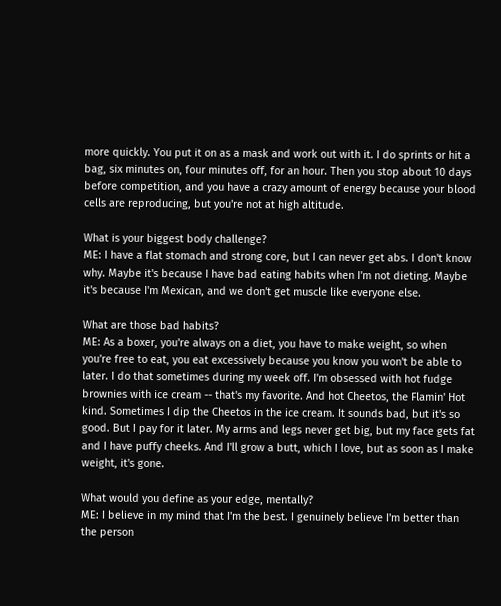more quickly. You put it on as a mask and work out with it. I do sprints or hit a bag, six minutes on, four minutes off, for an hour. Then you stop about 10 days before competition, and you have a crazy amount of energy because your blood cells are reproducing, but you're not at high altitude.

What is your biggest body challenge?
ME: I have a flat stomach and strong core, but I can never get abs. I don't know why. Maybe it's because I have bad eating habits when I'm not dieting. Maybe it's because I'm Mexican, and we don't get muscle like everyone else.

What are those bad habits?
ME: As a boxer, you're always on a diet, you have to make weight, so when you're free to eat, you eat excessively because you know you won't be able to later. I do that sometimes during my week off. I'm obsessed with hot fudge brownies with ice cream -- that's my favorite. And hot Cheetos, the Flamin' Hot kind. Sometimes I dip the Cheetos in the ice cream. It sounds bad, but it's so good. But I pay for it later. My arms and legs never get big, but my face gets fat and I have puffy cheeks. And I'll grow a butt, which I love, but as soon as I make weight, it's gone.

What would you define as your edge, mentally?
ME: I believe in my mind that I'm the best. I genuinely believe I'm better than the person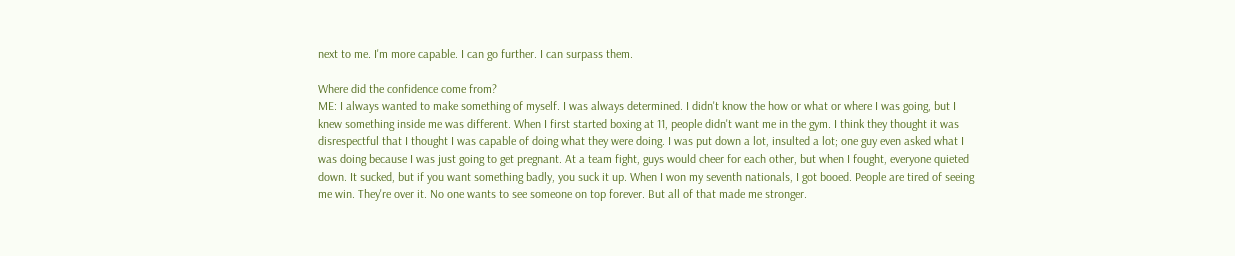next to me. I'm more capable. I can go further. I can surpass them.

Where did the confidence come from?
ME: I always wanted to make something of myself. I was always determined. I didn't know the how or what or where I was going, but I knew something inside me was different. When I first started boxing at 11, people didn't want me in the gym. I think they thought it was disrespectful that I thought I was capable of doing what they were doing. I was put down a lot, insulted a lot; one guy even asked what I was doing because I was just going to get pregnant. At a team fight, guys would cheer for each other, but when I fought, everyone quieted down. It sucked, but if you want something badly, you suck it up. When I won my seventh nationals, I got booed. People are tired of seeing me win. They're over it. No one wants to see someone on top forever. But all of that made me stronger.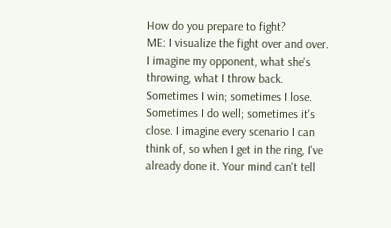How do you prepare to fight?
ME: I visualize the fight over and over. I imagine my opponent, what she's throwing, what I throw back. Sometimes I win; sometimes I lose. Sometimes I do well; sometimes it's close. I imagine every scenario I can think of, so when I get in the ring, I've already done it. Your mind can't tell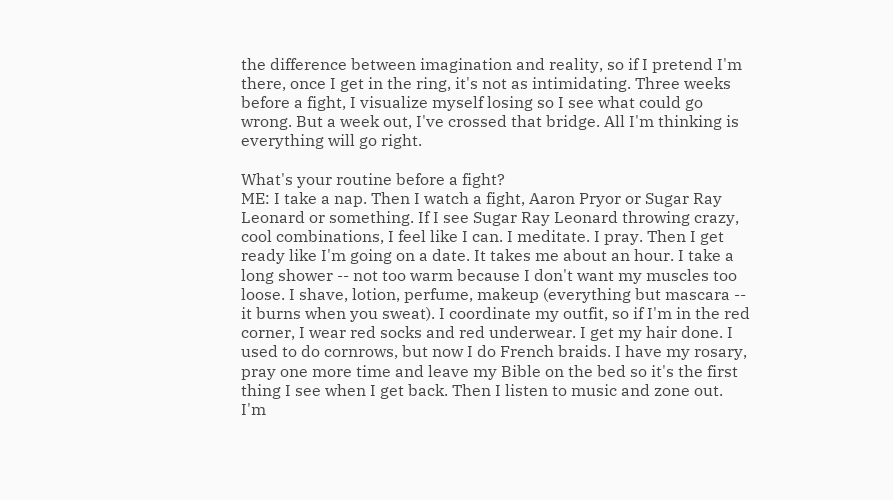the difference between imagination and reality, so if I pretend I'm there, once I get in the ring, it's not as intimidating. Three weeks before a fight, I visualize myself losing so I see what could go wrong. But a week out, I've crossed that bridge. All I'm thinking is everything will go right.

What's your routine before a fight?
ME: I take a nap. Then I watch a fight, Aaron Pryor or Sugar Ray Leonard or something. If I see Sugar Ray Leonard throwing crazy, cool combinations, I feel like I can. I meditate. I pray. Then I get ready like I'm going on a date. It takes me about an hour. I take a long shower -- not too warm because I don't want my muscles too loose. I shave, lotion, perfume, makeup (everything but mascara -- it burns when you sweat). I coordinate my outfit, so if I'm in the red corner, I wear red socks and red underwear. I get my hair done. I used to do cornrows, but now I do French braids. I have my rosary, pray one more time and leave my Bible on the bed so it's the first thing I see when I get back. Then I listen to music and zone out. I'm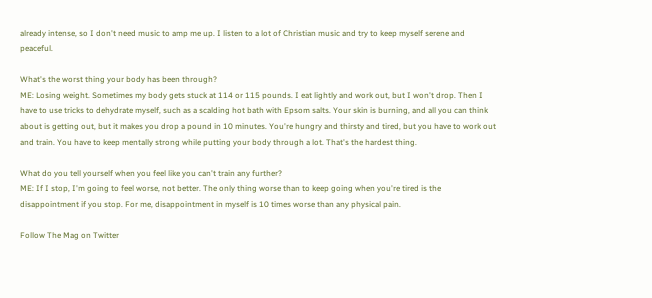already intense, so I don't need music to amp me up. I listen to a lot of Christian music and try to keep myself serene and peaceful.

What's the worst thing your body has been through?
ME: Losing weight. Sometimes my body gets stuck at 114 or 115 pounds. I eat lightly and work out, but I won't drop. Then I have to use tricks to dehydrate myself, such as a scalding hot bath with Epsom salts. Your skin is burning, and all you can think about is getting out, but it makes you drop a pound in 10 minutes. You're hungry and thirsty and tired, but you have to work out and train. You have to keep mentally strong while putting your body through a lot. That's the hardest thing.

What do you tell yourself when you feel like you can't train any further?
ME: If I stop, I'm going to feel worse, not better. The only thing worse than to keep going when you're tired is the disappointment if you stop. For me, disappointment in myself is 10 times worse than any physical pain.

Follow The Mag on Twitter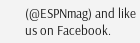(@ESPNmag) and like us on Facebook.